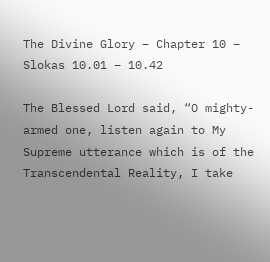The Divine Glory – Chapter 10 – Slokas 10.01 – 10.42

The Blessed Lord said, “O mighty-armed one, listen again to My Supreme utterance which is of the Transcendental Reality, I take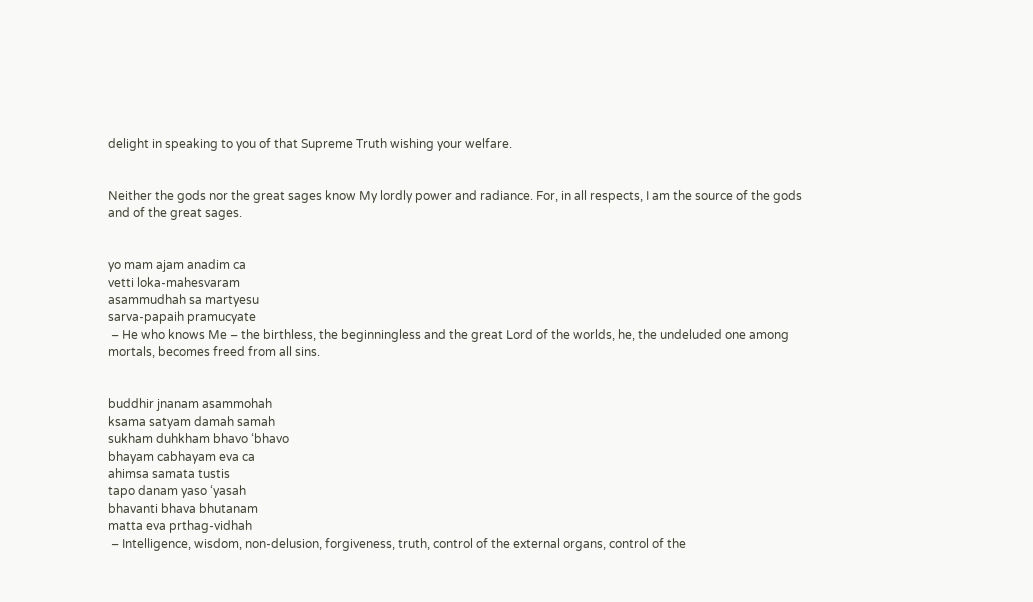delight in speaking to you of that Supreme Truth wishing your welfare.


Neither the gods nor the great sages know My lordly power and radiance. For, in all respects, I am the source of the gods and of the great sages.


yo mam ajam anadim ca
vetti loka-mahesvaram
asammudhah sa martyesu
sarva-papaih pramucyate
 – He who knows Me – the birthless, the beginningless and the great Lord of the worlds, he, the undeluded one among mortals, becomes freed from all sins.


buddhir jnanam asammohah
ksama satyam damah samah
sukham duhkham bhavo ‘bhavo
bhayam cabhayam eva ca
ahimsa samata tustis
tapo danam yaso ‘yasah
bhavanti bhava bhutanam
matta eva prthag-vidhah
 – Intelligence, wisdom, non-delusion, forgiveness, truth, control of the external organs, control of the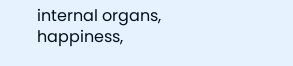internal organs, happiness,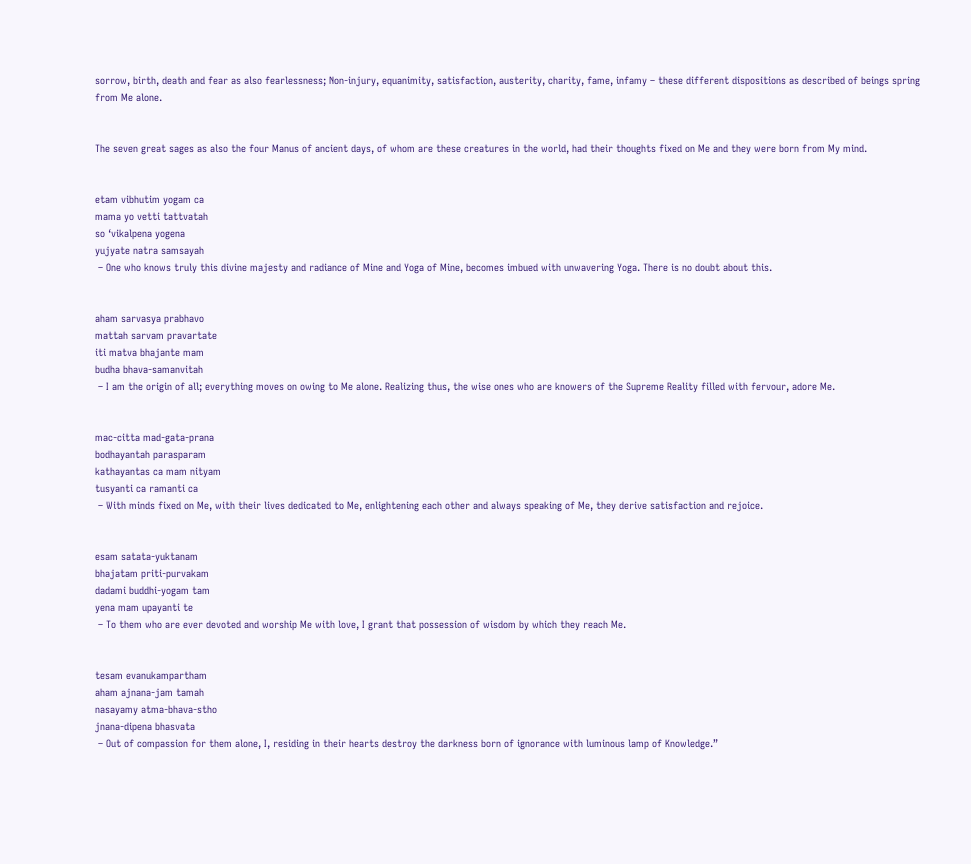sorrow, birth, death and fear as also fearlessness; Non-injury, equanimity, satisfaction, austerity, charity, fame, infamy – these different dispositions as described of beings spring from Me alone.


The seven great sages as also the four Manus of ancient days, of whom are these creatures in the world, had their thoughts fixed on Me and they were born from My mind.


etam vibhutim yogam ca
mama yo vetti tattvatah
so ‘vikalpena yogena
yujyate natra samsayah
 – One who knows truly this divine majesty and radiance of Mine and Yoga of Mine, becomes imbued with unwavering Yoga. There is no doubt about this.


aham sarvasya prabhavo
mattah sarvam pravartate
iti matva bhajante mam
budha bhava-samanvitah
 – I am the origin of all; everything moves on owing to Me alone. Realizing thus, the wise ones who are knowers of the Supreme Reality filled with fervour, adore Me.


mac-citta mad-gata-prana
bodhayantah parasparam
kathayantas ca mam nityam
tusyanti ca ramanti ca
 – With minds fixed on Me, with their lives dedicated to Me, enlightening each other and always speaking of Me, they derive satisfaction and rejoice.


esam satata-yuktanam
bhajatam priti-purvakam
dadami buddhi-yogam tam
yena mam upayanti te
 – To them who are ever devoted and worship Me with love, I grant that possession of wisdom by which they reach Me.


tesam evanukampartham
aham ajnana-jam tamah
nasayamy atma-bhava-stho
jnana-dipena bhasvata
 – Out of compassion for them alone, I, residing in their hearts destroy the darkness born of ignorance with luminous lamp of Knowledge.”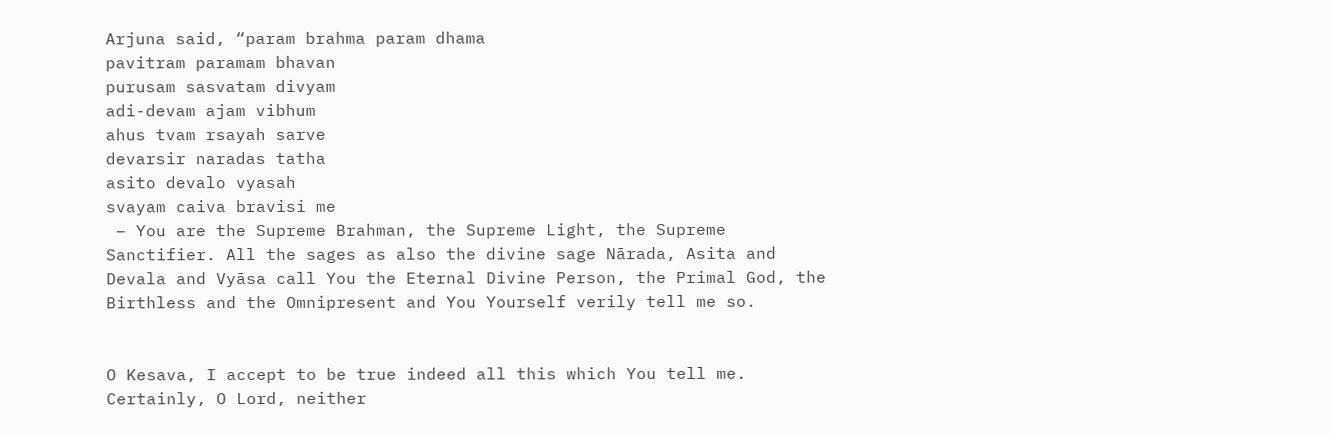Arjuna said, “param brahma param dhama
pavitram paramam bhavan
purusam sasvatam divyam
adi-devam ajam vibhum
ahus tvam rsayah sarve
devarsir naradas tatha
asito devalo vyasah
svayam caiva bravisi me
 – You are the Supreme Brahman, the Supreme Light, the Supreme Sanctifier. All the sages as also the divine sage Nārada, Asita and Devala and Vyāsa call You the Eternal Divine Person, the Primal God, the Birthless and the Omnipresent and You Yourself verily tell me so.


O Kesava, I accept to be true indeed all this which You tell me. Certainly, O Lord, neither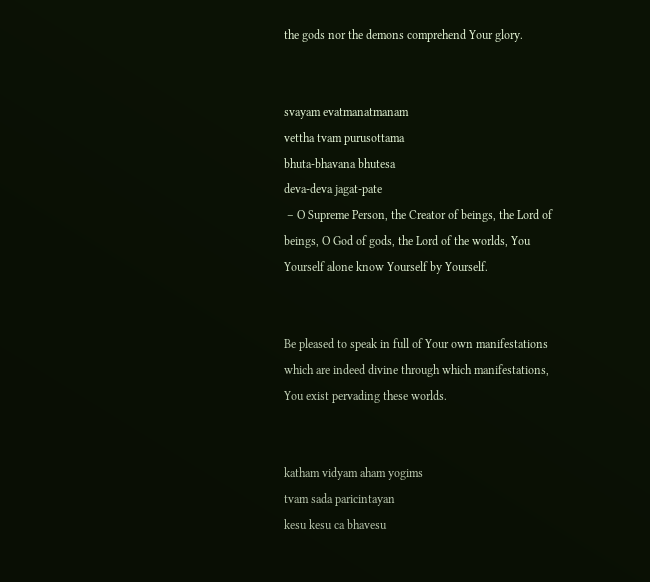the gods nor the demons comprehend Your glory.


svayam evatmanatmanam
vettha tvam purusottama
bhuta-bhavana bhutesa
deva-deva jagat-pate
 – O Supreme Person, the Creator of beings, the Lord of beings, O God of gods, the Lord of the worlds, You Yourself alone know Yourself by Yourself.


Be pleased to speak in full of Your own manifestations which are indeed divine through which manifestations, You exist pervading these worlds.


katham vidyam aham yogims
tvam sada paricintayan
kesu kesu ca bhavesu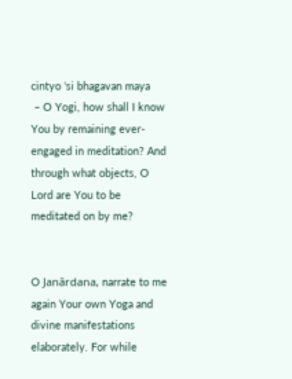cintyo ‘si bhagavan maya
 – O Yogi, how shall I know You by remaining ever-engaged in meditation? And through what objects, O Lord are You to be meditated on by me?


O Janārdana, narrate to me again Your own Yoga and divine manifestations elaborately. For while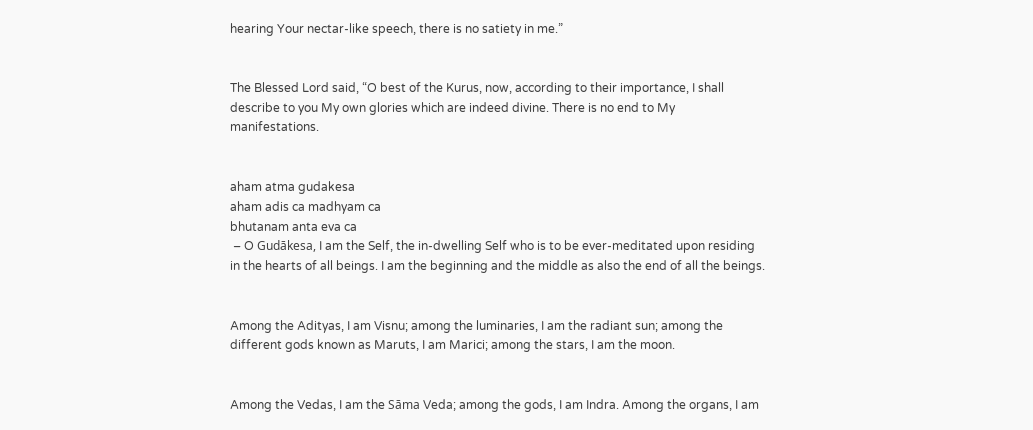hearing Your nectar-like speech, there is no satiety in me.”


The Blessed Lord said, “O best of the Kurus, now, according to their importance, I shall describe to you My own glories which are indeed divine. There is no end to My manifestations.


aham atma gudakesa
aham adis ca madhyam ca
bhutanam anta eva ca
 – O Gudākesa, I am the Self, the in-dwelling Self who is to be ever-meditated upon residing in the hearts of all beings. I am the beginning and the middle as also the end of all the beings.


Among the Adityas, I am Visnu; among the luminaries, I am the radiant sun; among the different gods known as Maruts, I am Marici; among the stars, I am the moon.


Among the Vedas, I am the Sāma Veda; among the gods, I am Indra. Among the organs, I am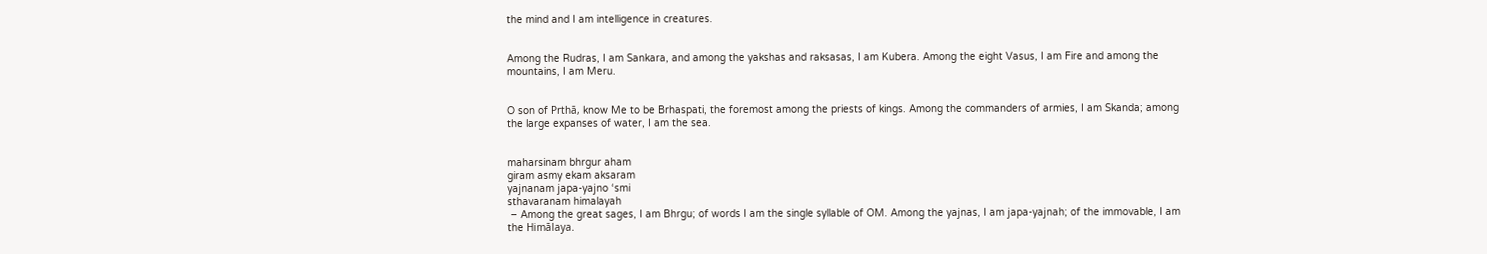the mind and I am intelligence in creatures.


Among the Rudras, I am Sankara, and among the yakshas and raksasas, I am Kubera. Among the eight Vasus, I am Fire and among the mountains, I am Meru.


O son of Prthā, know Me to be Brhaspati, the foremost among the priests of kings. Among the commanders of armies, I am Skanda; among the large expanses of water, I am the sea.


maharsinam bhrgur aham
giram asmy ekam aksaram
yajnanam japa-yajno ‘smi
sthavaranam himalayah
 – Among the great sages, I am Bhrgu; of words I am the single syllable of OM. Among the yajnas, I am japa-yajnah; of the immovable, I am the Himālaya.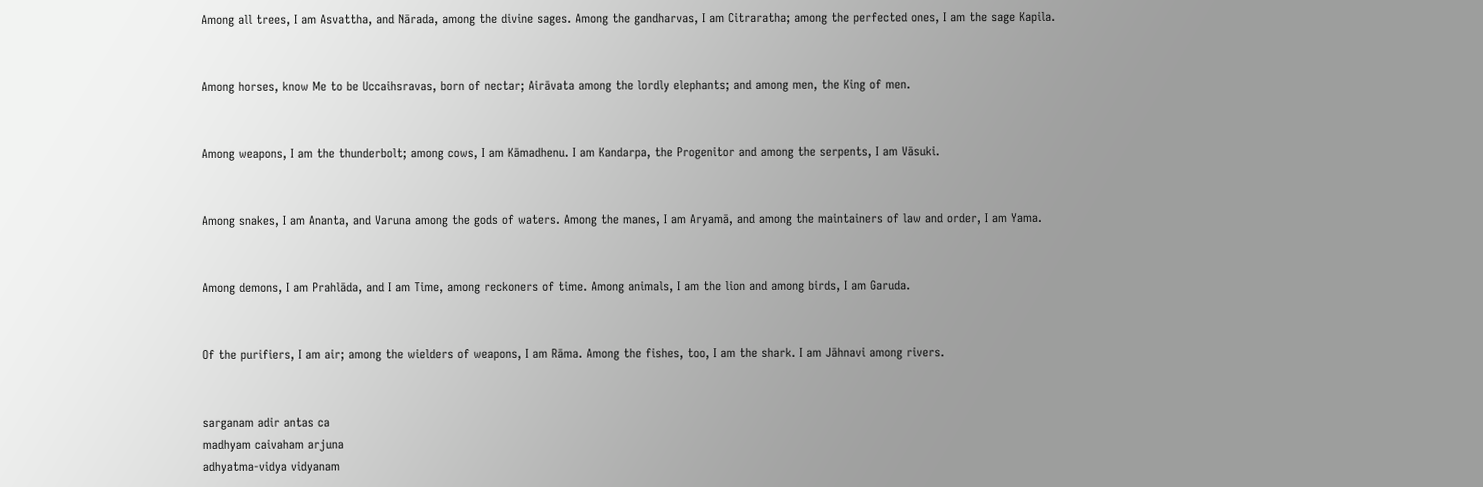Among all trees, I am Asvattha, and Nārada, among the divine sages. Among the gandharvas, I am Citraratha; among the perfected ones, I am the sage Kapila.


Among horses, know Me to be Uccaihsravas, born of nectar; Airāvata among the lordly elephants; and among men, the King of men.


Among weapons, I am the thunderbolt; among cows, I am Kāmadhenu. I am Kandarpa, the Progenitor and among the serpents, I am Vāsuki.


Among snakes, I am Ananta, and Varuna among the gods of waters. Among the manes, I am Aryamā, and among the maintainers of law and order, I am Yama.


Among demons, I am Prahlāda, and I am Time, among reckoners of time. Among animals, I am the lion and among birds, I am Garuda.


Of the purifiers, I am air; among the wielders of weapons, I am Rāma. Among the fishes, too, I am the shark. I am Jāhnavi among rivers.


sarganam adir antas ca
madhyam caivaham arjuna
adhyatma-vidya vidyanam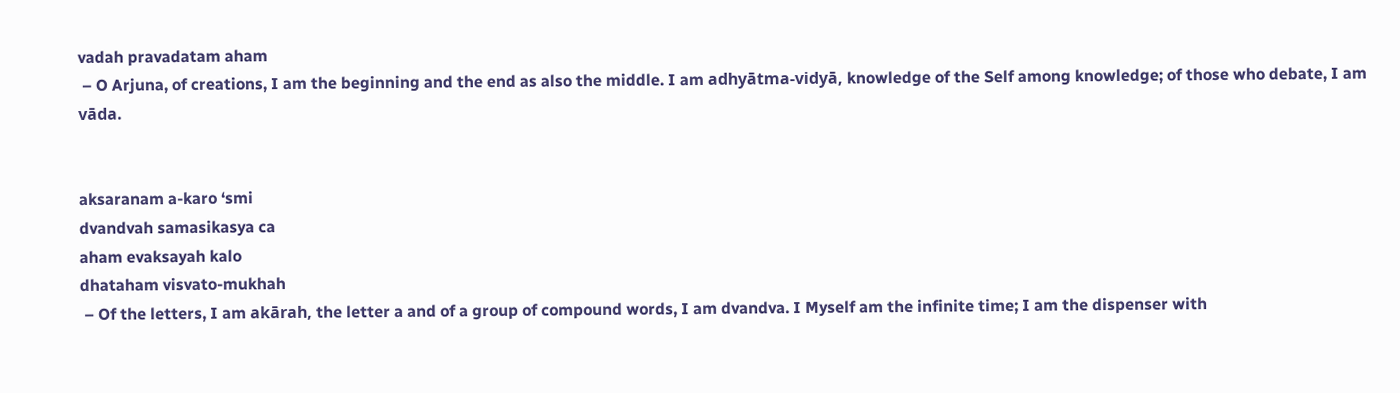vadah pravadatam aham
 – O Arjuna, of creations, I am the beginning and the end as also the middle. I am adhyātma-vidyā, knowledge of the Self among knowledge; of those who debate, I am vāda.


aksaranam a-karo ‘smi
dvandvah samasikasya ca
aham evaksayah kalo
dhataham visvato-mukhah
 – Of the letters, I am akārah, the letter a and of a group of compound words, I am dvandva. I Myself am the infinite time; I am the dispenser with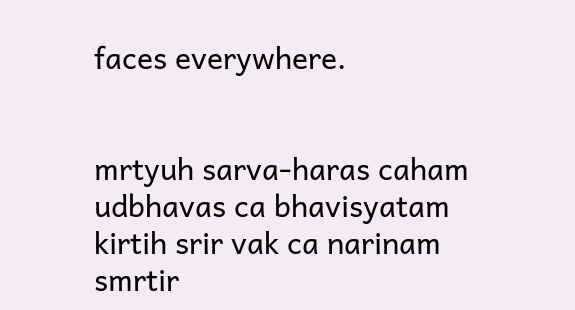faces everywhere.


mrtyuh sarva-haras caham
udbhavas ca bhavisyatam
kirtih srir vak ca narinam
smrtir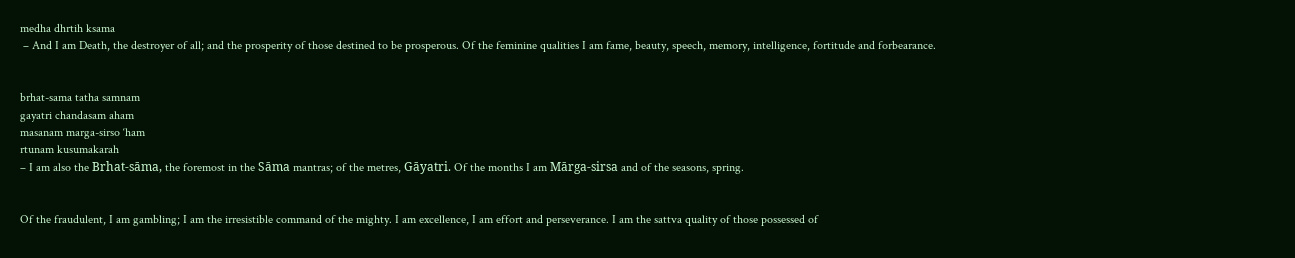medha dhrtih ksama
 – And I am Death, the destroyer of all; and the prosperity of those destined to be prosperous. Of the feminine qualities I am fame, beauty, speech, memory, intelligence, fortitude and forbearance.


brhat-sama tatha samnam
gayatri chandasam aham
masanam marga-sirso ‘ham
rtunam kusumakarah
– I am also the Brhat-sāma, the foremost in the Sāma mantras; of the metres, Gāyatri. Of the months I am Mārga-sirsa and of the seasons, spring.


Of the fraudulent, I am gambling; I am the irresistible command of the mighty. I am excellence, I am effort and perseverance. I am the sattva quality of those possessed of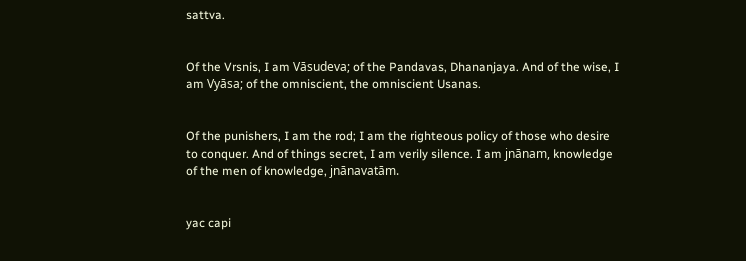sattva.


Of the Vrsnis, I am Vāsudeva; of the Pandavas, Dhananjaya. And of the wise, I am Vyāsa; of the omniscient, the omniscient Usanas.


Of the punishers, I am the rod; I am the righteous policy of those who desire to conquer. And of things secret, I am verily silence. I am jnānam, knowledge of the men of knowledge, jnānavatām.


yac capi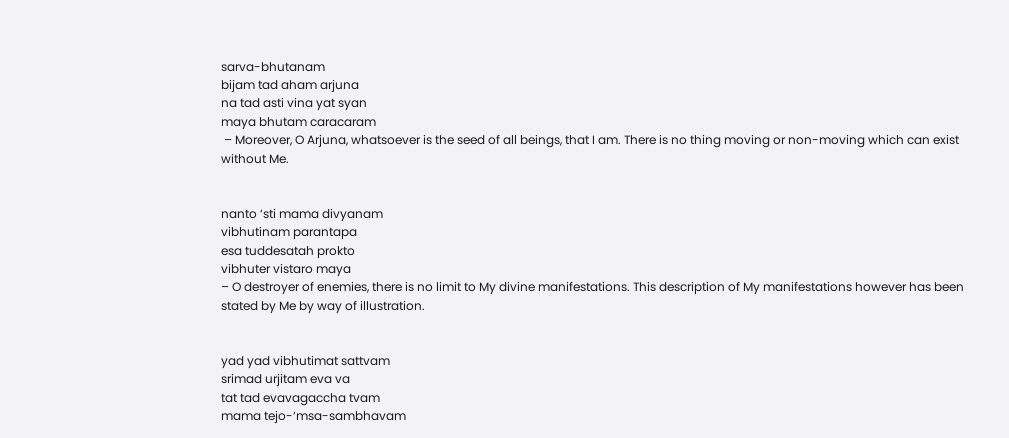sarva-bhutanam
bijam tad aham arjuna
na tad asti vina yat syan
maya bhutam caracaram
 – Moreover, O Arjuna, whatsoever is the seed of all beings, that I am. There is no thing moving or non-moving which can exist without Me.


nanto ‘sti mama divyanam
vibhutinam parantapa
esa tuddesatah prokto
vibhuter vistaro maya
– O destroyer of enemies, there is no limit to My divine manifestations. This description of My manifestations however has been stated by Me by way of illustration.


yad yad vibhutimat sattvam
srimad urjitam eva va
tat tad evavagaccha tvam
mama tejo-‘msa-sambhavam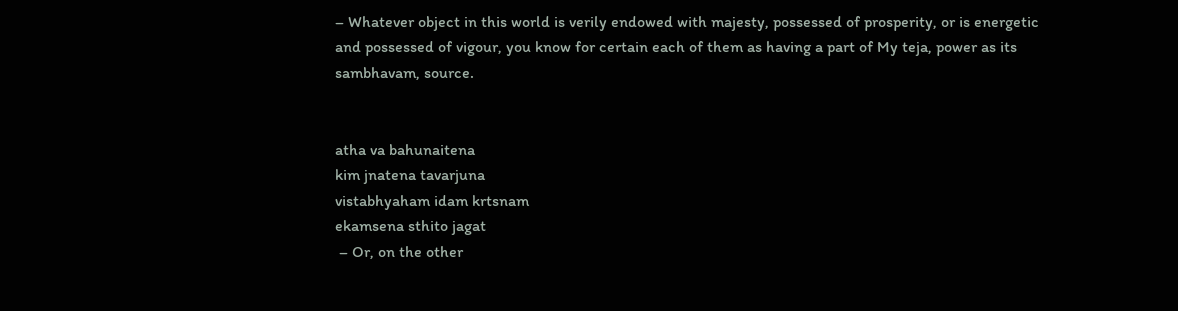– Whatever object in this world is verily endowed with majesty, possessed of prosperity, or is energetic and possessed of vigour, you know for certain each of them as having a part of My teja, power as its sambhavam, source.


atha va bahunaitena
kim jnatena tavarjuna
vistabhyaham idam krtsnam
ekamsena sthito jagat
 – Or, on the other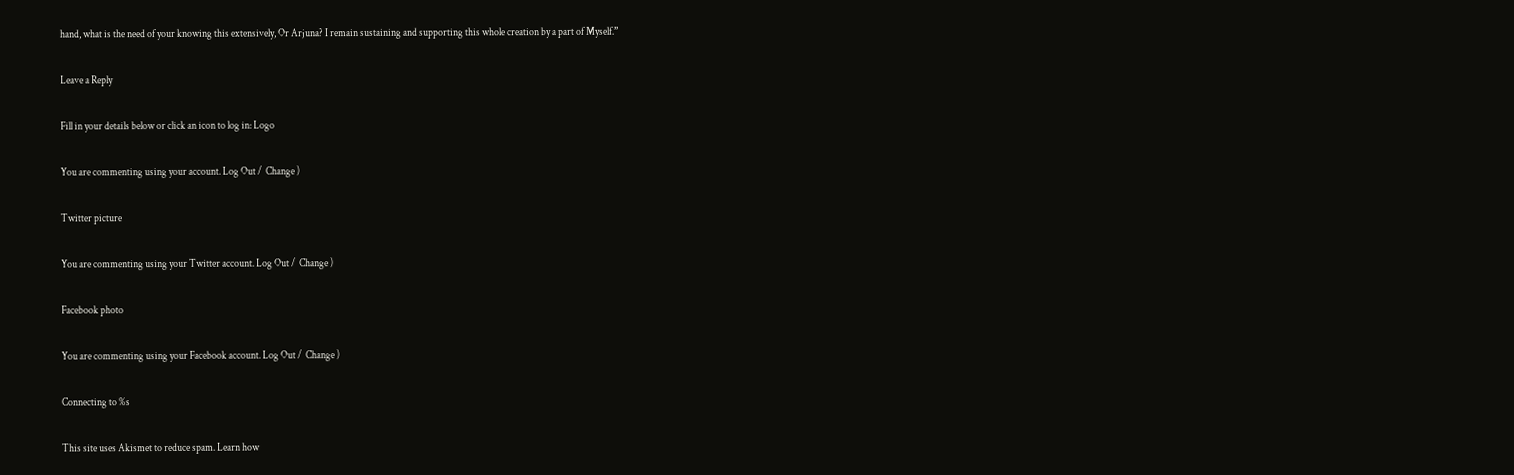hand, what is the need of your knowing this extensively, Or Arjuna? I remain sustaining and supporting this whole creation by a part of Myself.”

Leave a Reply

Fill in your details below or click an icon to log in: Logo

You are commenting using your account. Log Out /  Change )

Twitter picture

You are commenting using your Twitter account. Log Out /  Change )

Facebook photo

You are commenting using your Facebook account. Log Out /  Change )

Connecting to %s

This site uses Akismet to reduce spam. Learn how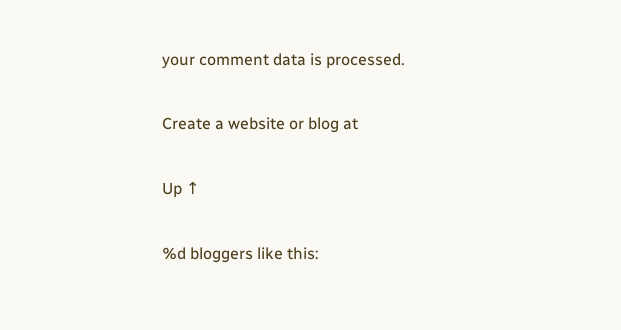your comment data is processed.

Create a website or blog at

Up ↑

%d bloggers like this: